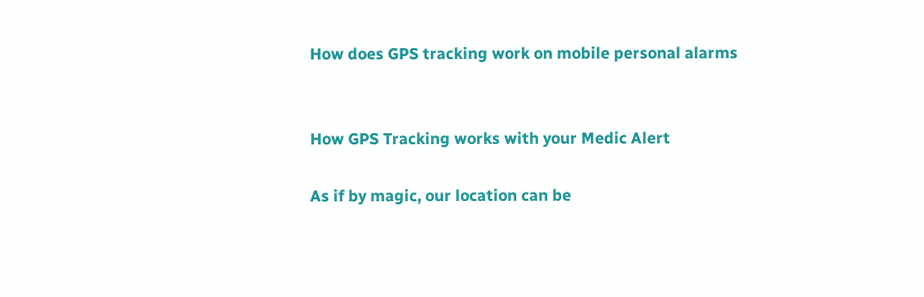How does GPS tracking work on mobile personal alarms


How GPS Tracking works with your Medic Alert

As if by magic, our location can be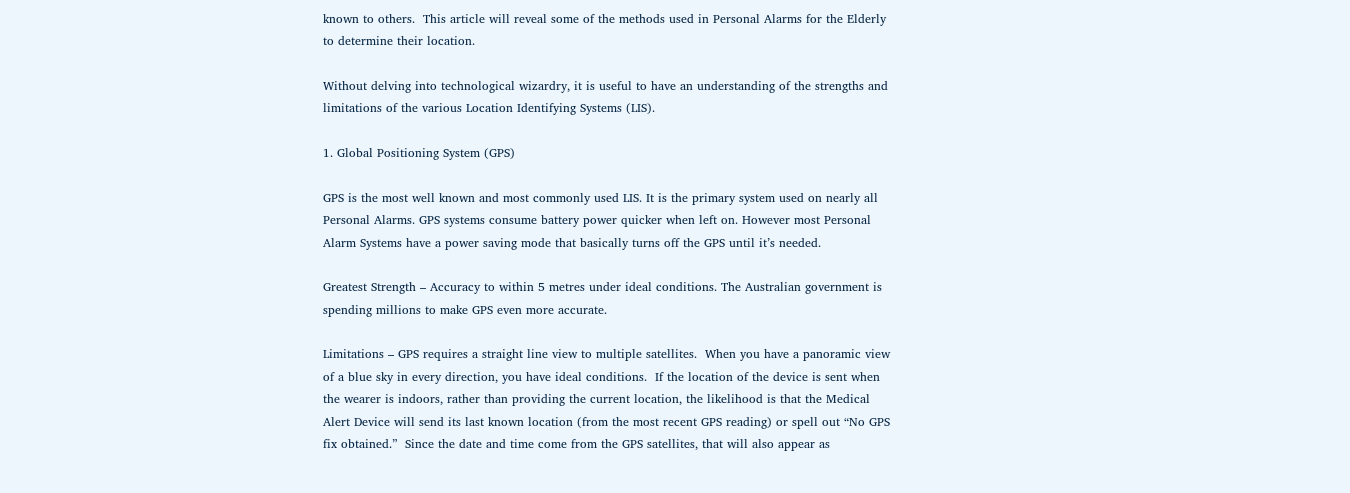known to others.  This article will reveal some of the methods used in Personal Alarms for the Elderly to determine their location.

Without delving into technological wizardry, it is useful to have an understanding of the strengths and limitations of the various Location Identifying Systems (LIS).

1. Global Positioning System (GPS)

GPS is the most well known and most commonly used LIS. It is the primary system used on nearly all Personal Alarms. GPS systems consume battery power quicker when left on. However most Personal Alarm Systems have a power saving mode that basically turns off the GPS until it’s needed.

Greatest Strength – Accuracy to within 5 metres under ideal conditions. The Australian government is spending millions to make GPS even more accurate.

Limitations – GPS requires a straight line view to multiple satellites.  When you have a panoramic view of a blue sky in every direction, you have ideal conditions.  If the location of the device is sent when the wearer is indoors, rather than providing the current location, the likelihood is that the Medical Alert Device will send its last known location (from the most recent GPS reading) or spell out “No GPS fix obtained.”  Since the date and time come from the GPS satellites, that will also appear as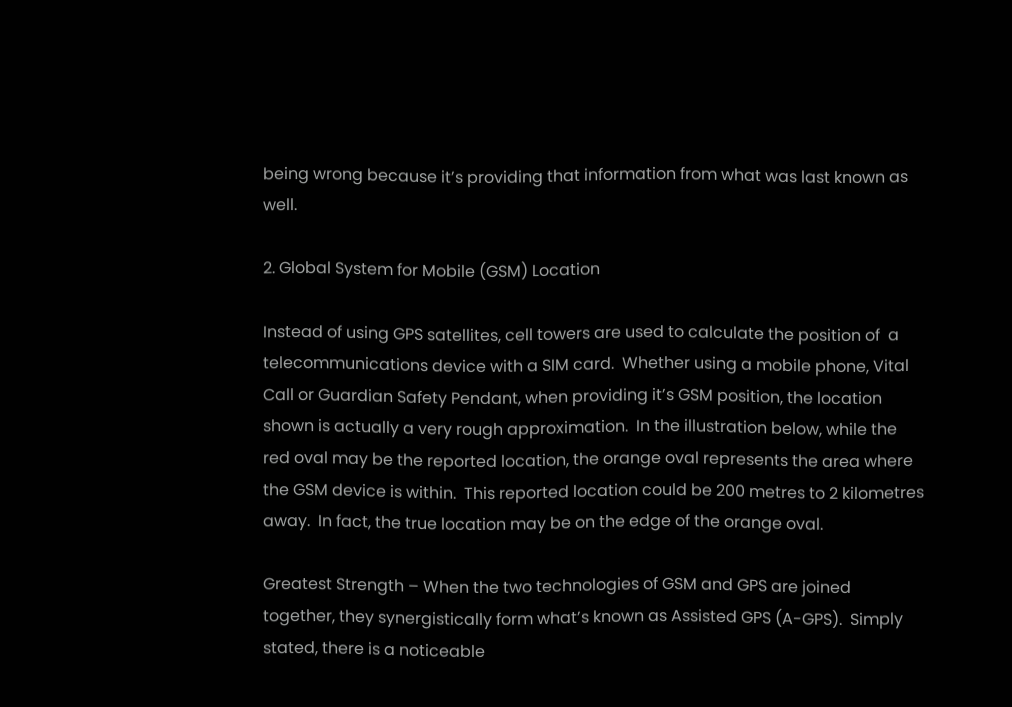being wrong because it’s providing that information from what was last known as well.

2. Global System for Mobile (GSM) Location

Instead of using GPS satellites, cell towers are used to calculate the position of  a telecommunications device with a SIM card.  Whether using a mobile phone, Vital Call or Guardian Safety Pendant, when providing it’s GSM position, the location shown is actually a very rough approximation.  In the illustration below, while the red oval may be the reported location, the orange oval represents the area where the GSM device is within.  This reported location could be 200 metres to 2 kilometres away.  In fact, the true location may be on the edge of the orange oval.

Greatest Strength – When the two technologies of GSM and GPS are joined together, they synergistically form what’s known as Assisted GPS (A-GPS).  Simply stated, there is a noticeable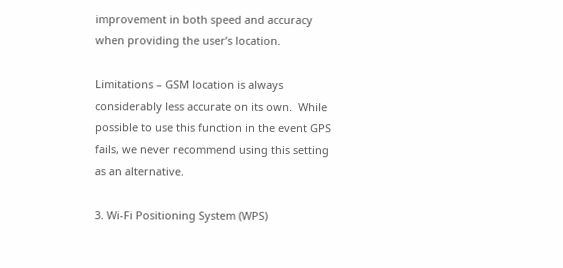improvement in both speed and accuracy when providing the user’s location.

Limitations – GSM location is always considerably less accurate on its own.  While possible to use this function in the event GPS fails, we never recommend using this setting as an alternative.

3. Wi-Fi Positioning System (WPS)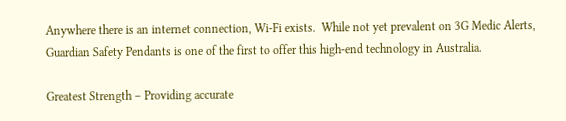Anywhere there is an internet connection, Wi-Fi exists.  While not yet prevalent on 3G Medic Alerts, Guardian Safety Pendants is one of the first to offer this high-end technology in Australia.

Greatest Strength – Providing accurate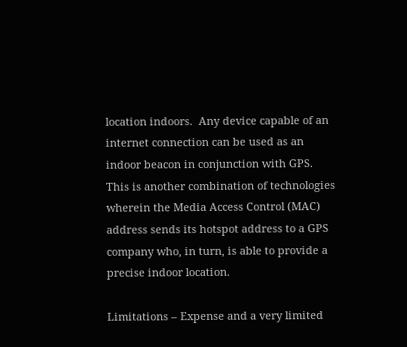location indoors.  Any device capable of an internet connection can be used as an indoor beacon in conjunction with GPS.  This is another combination of technologies wherein the Media Access Control (MAC) address sends its hotspot address to a GPS company who, in turn, is able to provide a precise indoor location.

Limitations – Expense and a very limited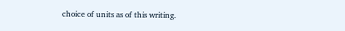choice of units as of this writing.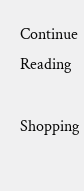Continue Reading

Shopping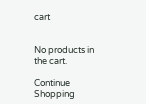cart


No products in the cart.

Continue Shopping